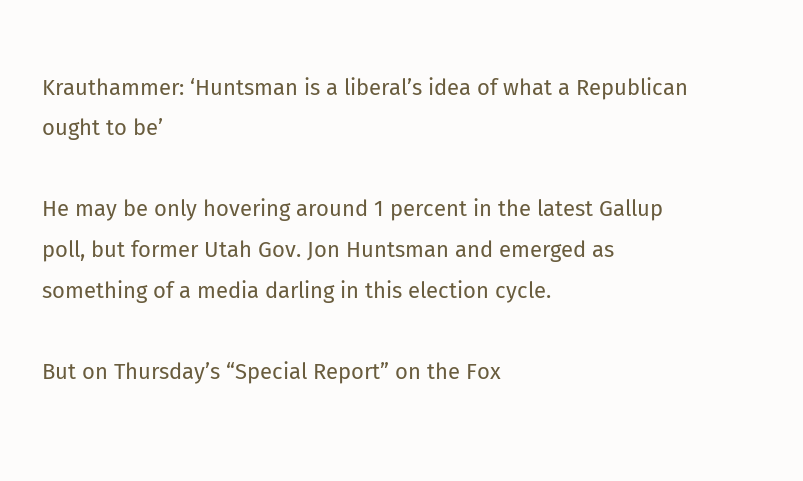Krauthammer: ‘Huntsman is a liberal’s idea of what a Republican ought to be’

He may be only hovering around 1 percent in the latest Gallup poll, but former Utah Gov. Jon Huntsman and emerged as something of a media darling in this election cycle.

But on Thursday’s “Special Report” on the Fox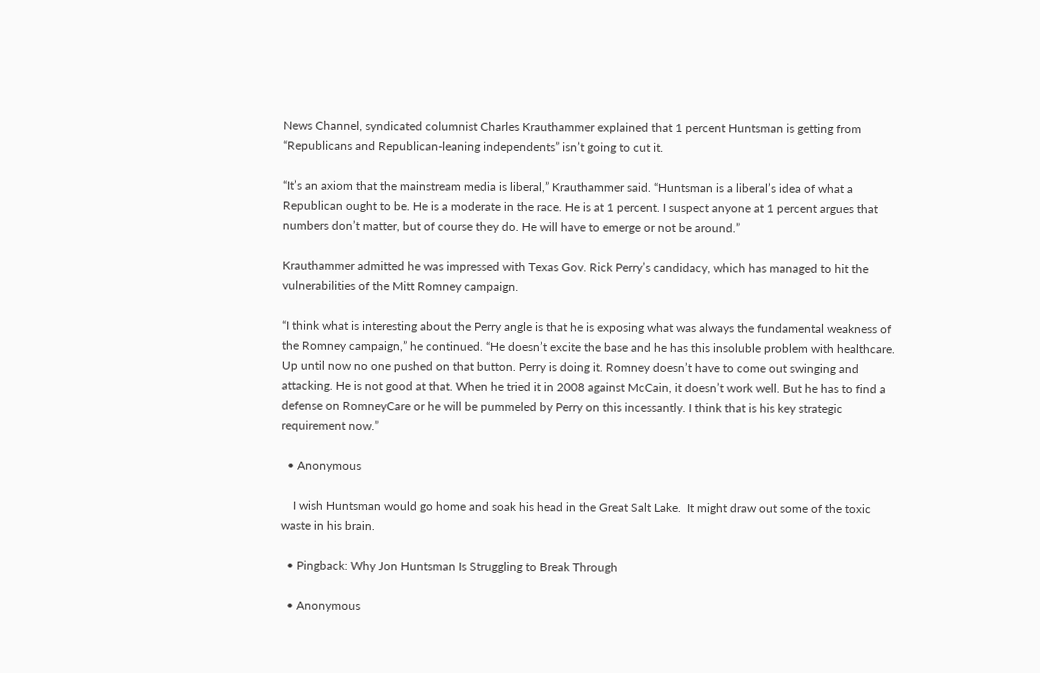News Channel, syndicated columnist Charles Krauthammer explained that 1 percent Huntsman is getting from “Republicans and Republican-leaning independents” isn’t going to cut it.

“It’s an axiom that the mainstream media is liberal,” Krauthammer said. “Huntsman is a liberal’s idea of what a Republican ought to be. He is a moderate in the race. He is at 1 percent. I suspect anyone at 1 percent argues that numbers don’t matter, but of course they do. He will have to emerge or not be around.”

Krauthammer admitted he was impressed with Texas Gov. Rick Perry’s candidacy, which has managed to hit the vulnerabilities of the Mitt Romney campaign.

“I think what is interesting about the Perry angle is that he is exposing what was always the fundamental weakness of the Romney campaign,” he continued. “He doesn’t excite the base and he has this insoluble problem with healthcare. Up until now no one pushed on that button. Perry is doing it. Romney doesn’t have to come out swinging and attacking. He is not good at that. When he tried it in 2008 against McCain, it doesn’t work well. But he has to find a defense on RomneyCare or he will be pummeled by Perry on this incessantly. I think that is his key strategic requirement now.”

  • Anonymous

    I wish Huntsman would go home and soak his head in the Great Salt Lake.  It might draw out some of the toxic waste in his brain.

  • Pingback: Why Jon Huntsman Is Struggling to Break Through

  • Anonymous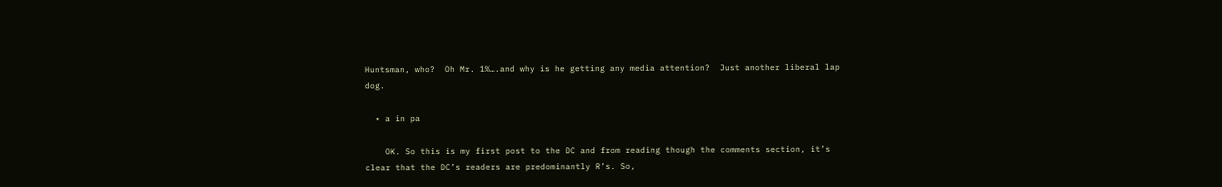Huntsman, who?  Oh Mr. 1%….and why is he getting any media attention?  Just another liberal lap dog.

  • a in pa

    OK. So this is my first post to the DC and from reading though the comments section, it’s clear that the DC’s readers are predominantly R’s. So,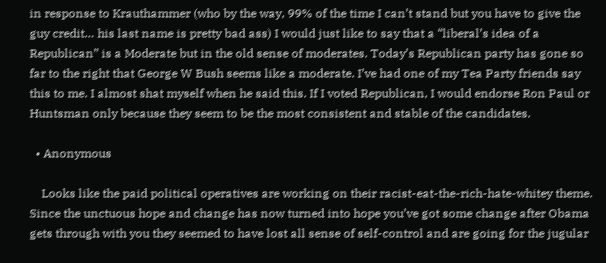in response to Krauthammer (who by the way, 99% of the time I can’t stand but you have to give the guy credit… his last name is pretty bad ass) I would just like to say that a “liberal’s idea of a Republican” is a Moderate but in the old sense of moderates. Today’s Republican party has gone so far to the right that George W Bush seems like a moderate. I’ve had one of my Tea Party friends say this to me. I almost shat myself when he said this. If I voted Republican, I would endorse Ron Paul or Huntsman only because they seem to be the most consistent and stable of the candidates.

  • Anonymous

    Looks like the paid political operatives are working on their racist-eat-the-rich-hate-whitey theme.  Since the unctuous hope and change has now turned into hope you’ve got some change after Obama gets through with you they seemed to have lost all sense of self-control and are going for the jugular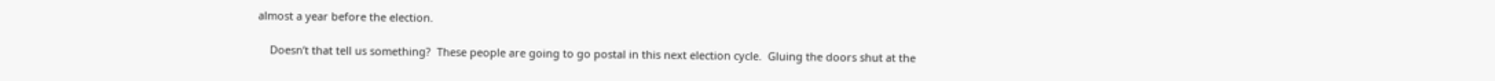almost a year before the election.

    Doesn’t that tell us something?  These people are going to go postal in this next election cycle.  Gluing the doors shut at the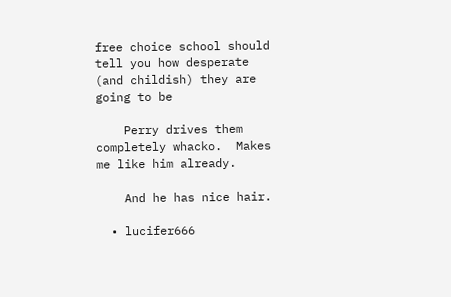free choice school should tell you how desperate (and childish) they are going to be

    Perry drives them completely whacko.  Makes me like him already.

    And he has nice hair.

  • lucifer666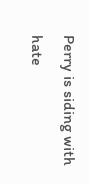Perry is siding with hate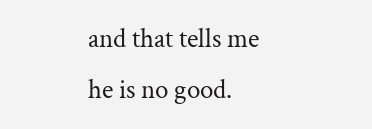and that tells me he is no good.